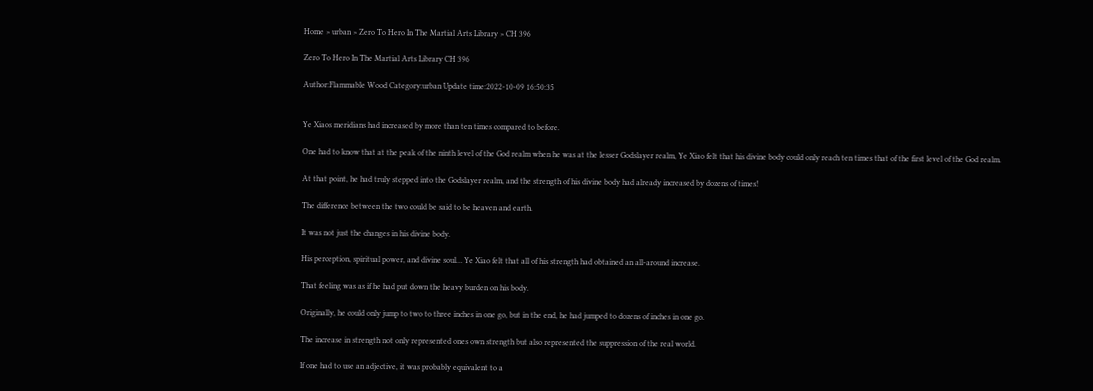Home > urban > Zero To Hero In The Martial Arts Library > CH 396

Zero To Hero In The Martial Arts Library CH 396

Author:Flammable Wood Category:urban Update time:2022-10-09 16:50:35


Ye Xiaos meridians had increased by more than ten times compared to before.

One had to know that at the peak of the ninth level of the God realm when he was at the lesser Godslayer realm, Ye Xiao felt that his divine body could only reach ten times that of the first level of the God realm.

At that point, he had truly stepped into the Godslayer realm, and the strength of his divine body had already increased by dozens of times!

The difference between the two could be said to be heaven and earth.

It was not just the changes in his divine body.

His perception, spiritual power, and divine soul… Ye Xiao felt that all of his strength had obtained an all-around increase.

That feeling was as if he had put down the heavy burden on his body.

Originally, he could only jump to two to three inches in one go, but in the end, he had jumped to dozens of inches in one go.

The increase in strength not only represented ones own strength but also represented the suppression of the real world.

If one had to use an adjective, it was probably equivalent to a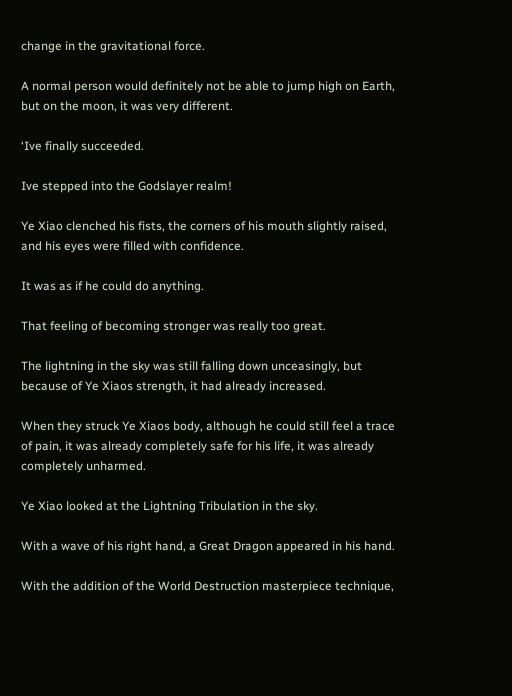change in the gravitational force.

A normal person would definitely not be able to jump high on Earth, but on the moon, it was very different.

‘Ive finally succeeded.

Ive stepped into the Godslayer realm!

Ye Xiao clenched his fists, the corners of his mouth slightly raised, and his eyes were filled with confidence.

It was as if he could do anything.

That feeling of becoming stronger was really too great.

The lightning in the sky was still falling down unceasingly, but because of Ye Xiaos strength, it had already increased.

When they struck Ye Xiaos body, although he could still feel a trace of pain, it was already completely safe for his life, it was already completely unharmed.

Ye Xiao looked at the Lightning Tribulation in the sky.

With a wave of his right hand, a Great Dragon appeared in his hand.

With the addition of the World Destruction masterpiece technique,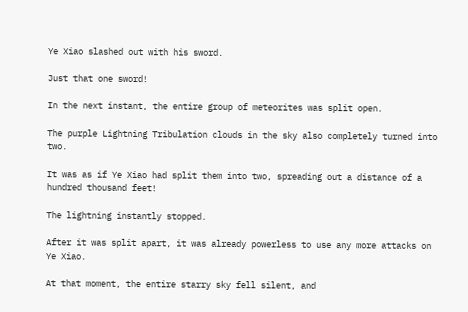Ye Xiao slashed out with his sword.

Just that one sword!

In the next instant, the entire group of meteorites was split open.

The purple Lightning Tribulation clouds in the sky also completely turned into two.

It was as if Ye Xiao had split them into two, spreading out a distance of a hundred thousand feet!

The lightning instantly stopped.

After it was split apart, it was already powerless to use any more attacks on Ye Xiao.

At that moment, the entire starry sky fell silent, and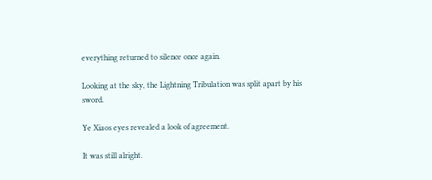everything returned to silence once again.

Looking at the sky, the Lightning Tribulation was split apart by his sword.

Ye Xiaos eyes revealed a look of agreement.

It was still alright.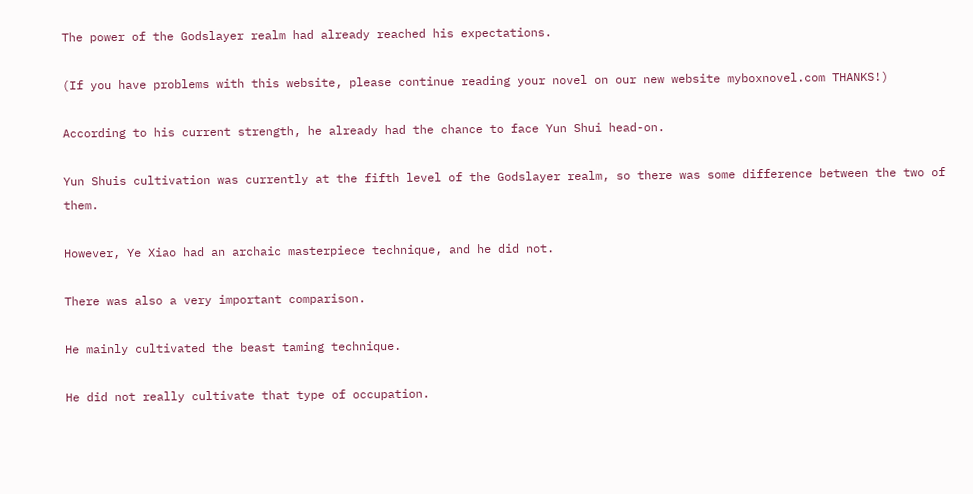The power of the Godslayer realm had already reached his expectations.

(If you have problems with this website, please continue reading your novel on our new website myboxnovel.com THANKS!)

According to his current strength, he already had the chance to face Yun Shui head-on.

Yun Shuis cultivation was currently at the fifth level of the Godslayer realm, so there was some difference between the two of them.

However, Ye Xiao had an archaic masterpiece technique, and he did not.

There was also a very important comparison.

He mainly cultivated the beast taming technique.

He did not really cultivate that type of occupation.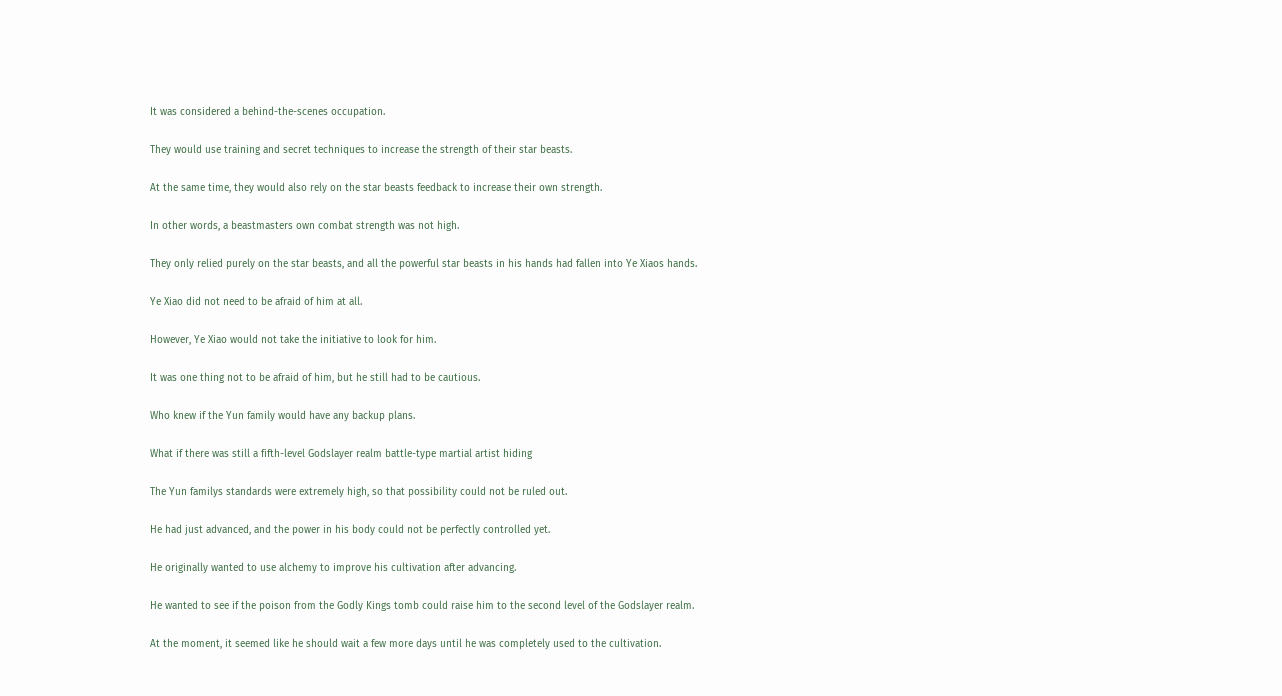It was considered a behind-the-scenes occupation.

They would use training and secret techniques to increase the strength of their star beasts.

At the same time, they would also rely on the star beasts feedback to increase their own strength.

In other words, a beastmasters own combat strength was not high.

They only relied purely on the star beasts, and all the powerful star beasts in his hands had fallen into Ye Xiaos hands.

Ye Xiao did not need to be afraid of him at all.

However, Ye Xiao would not take the initiative to look for him.

It was one thing not to be afraid of him, but he still had to be cautious.

Who knew if the Yun family would have any backup plans.

What if there was still a fifth-level Godslayer realm battle-type martial artist hiding

The Yun familys standards were extremely high, so that possibility could not be ruled out.

He had just advanced, and the power in his body could not be perfectly controlled yet.

He originally wanted to use alchemy to improve his cultivation after advancing.

He wanted to see if the poison from the Godly Kings tomb could raise him to the second level of the Godslayer realm.

At the moment, it seemed like he should wait a few more days until he was completely used to the cultivation.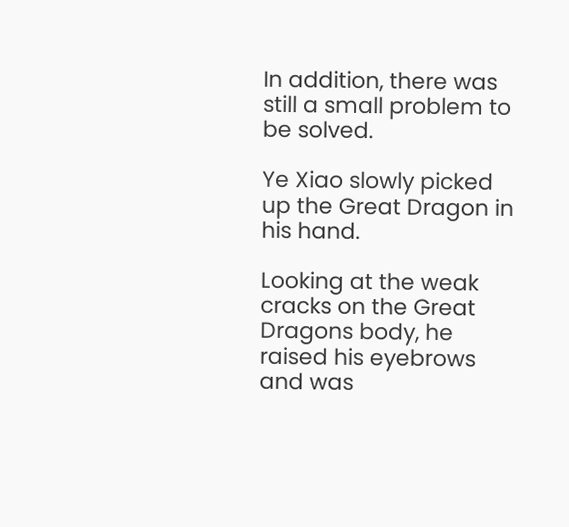In addition, there was still a small problem to be solved.

Ye Xiao slowly picked up the Great Dragon in his hand.

Looking at the weak cracks on the Great Dragons body, he raised his eyebrows and was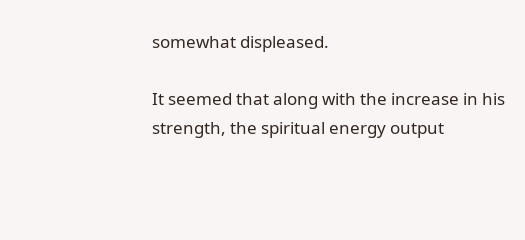somewhat displeased.

It seemed that along with the increase in his strength, the spiritual energy output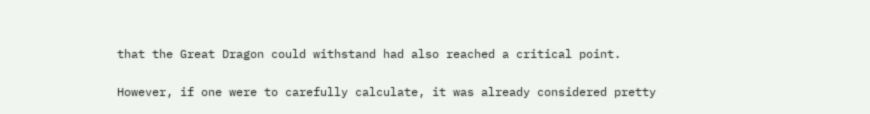that the Great Dragon could withstand had also reached a critical point.

However, if one were to carefully calculate, it was already considered pretty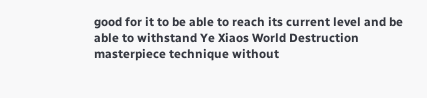good for it to be able to reach its current level and be able to withstand Ye Xiaos World Destruction masterpiece technique without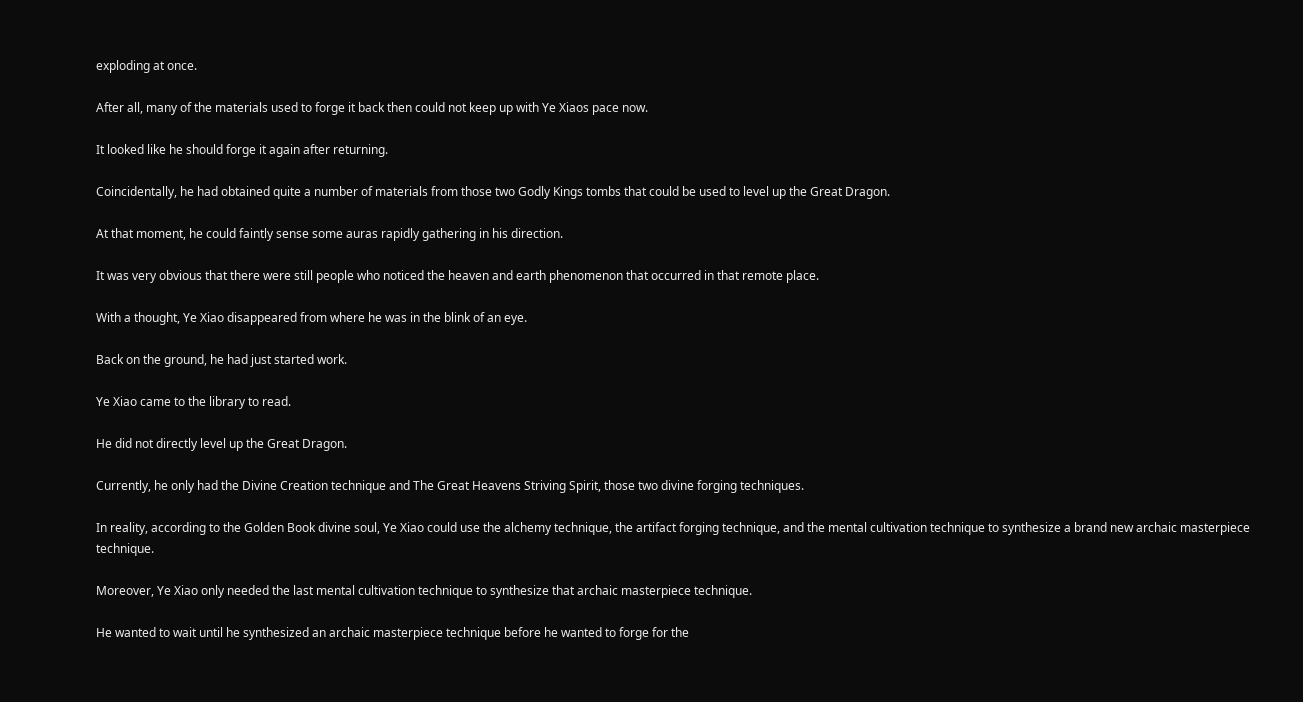exploding at once.

After all, many of the materials used to forge it back then could not keep up with Ye Xiaos pace now.

It looked like he should forge it again after returning.

Coincidentally, he had obtained quite a number of materials from those two Godly Kings tombs that could be used to level up the Great Dragon.

At that moment, he could faintly sense some auras rapidly gathering in his direction.

It was very obvious that there were still people who noticed the heaven and earth phenomenon that occurred in that remote place.

With a thought, Ye Xiao disappeared from where he was in the blink of an eye.

Back on the ground, he had just started work.

Ye Xiao came to the library to read.

He did not directly level up the Great Dragon.

Currently, he only had the Divine Creation technique and The Great Heavens Striving Spirit, those two divine forging techniques.

In reality, according to the Golden Book divine soul, Ye Xiao could use the alchemy technique, the artifact forging technique, and the mental cultivation technique to synthesize a brand new archaic masterpiece technique.

Moreover, Ye Xiao only needed the last mental cultivation technique to synthesize that archaic masterpiece technique.

He wanted to wait until he synthesized an archaic masterpiece technique before he wanted to forge for the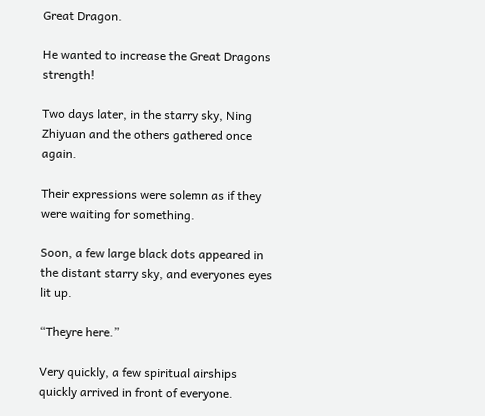Great Dragon.

He wanted to increase the Great Dragons strength!

Two days later, in the starry sky, Ning Zhiyuan and the others gathered once again.

Their expressions were solemn as if they were waiting for something.

Soon, a few large black dots appeared in the distant starry sky, and everyones eyes lit up.

“Theyre here.”

Very quickly, a few spiritual airships quickly arrived in front of everyone.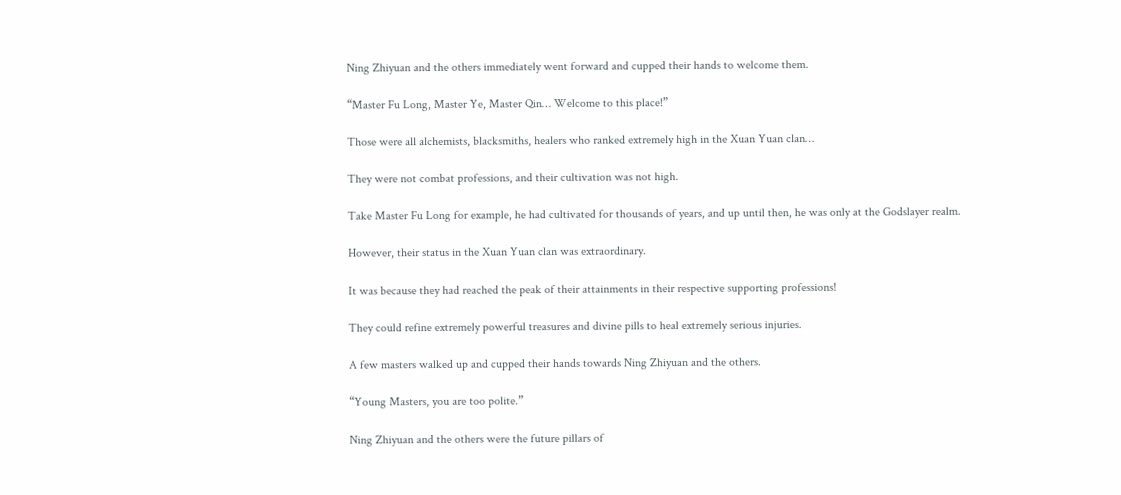Ning Zhiyuan and the others immediately went forward and cupped their hands to welcome them.

“Master Fu Long, Master Ye, Master Qin… Welcome to this place!”

Those were all alchemists, blacksmiths, healers who ranked extremely high in the Xuan Yuan clan…

They were not combat professions, and their cultivation was not high.

Take Master Fu Long for example, he had cultivated for thousands of years, and up until then, he was only at the Godslayer realm.

However, their status in the Xuan Yuan clan was extraordinary.

It was because they had reached the peak of their attainments in their respective supporting professions!

They could refine extremely powerful treasures and divine pills to heal extremely serious injuries.

A few masters walked up and cupped their hands towards Ning Zhiyuan and the others.

“Young Masters, you are too polite.”

Ning Zhiyuan and the others were the future pillars of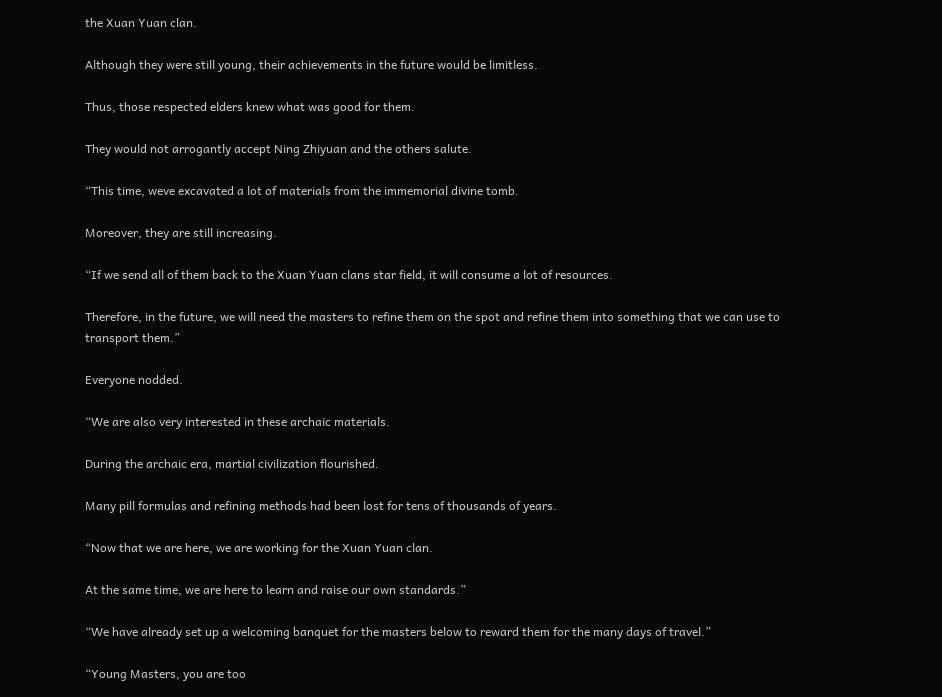the Xuan Yuan clan.

Although they were still young, their achievements in the future would be limitless.

Thus, those respected elders knew what was good for them.

They would not arrogantly accept Ning Zhiyuan and the others salute.

“This time, weve excavated a lot of materials from the immemorial divine tomb.

Moreover, they are still increasing.

“If we send all of them back to the Xuan Yuan clans star field, it will consume a lot of resources.

Therefore, in the future, we will need the masters to refine them on the spot and refine them into something that we can use to transport them.”

Everyone nodded.

“We are also very interested in these archaic materials.

During the archaic era, martial civilization flourished.

Many pill formulas and refining methods had been lost for tens of thousands of years.

“Now that we are here, we are working for the Xuan Yuan clan.

At the same time, we are here to learn and raise our own standards.”

“We have already set up a welcoming banquet for the masters below to reward them for the many days of travel.”

“Young Masters, you are too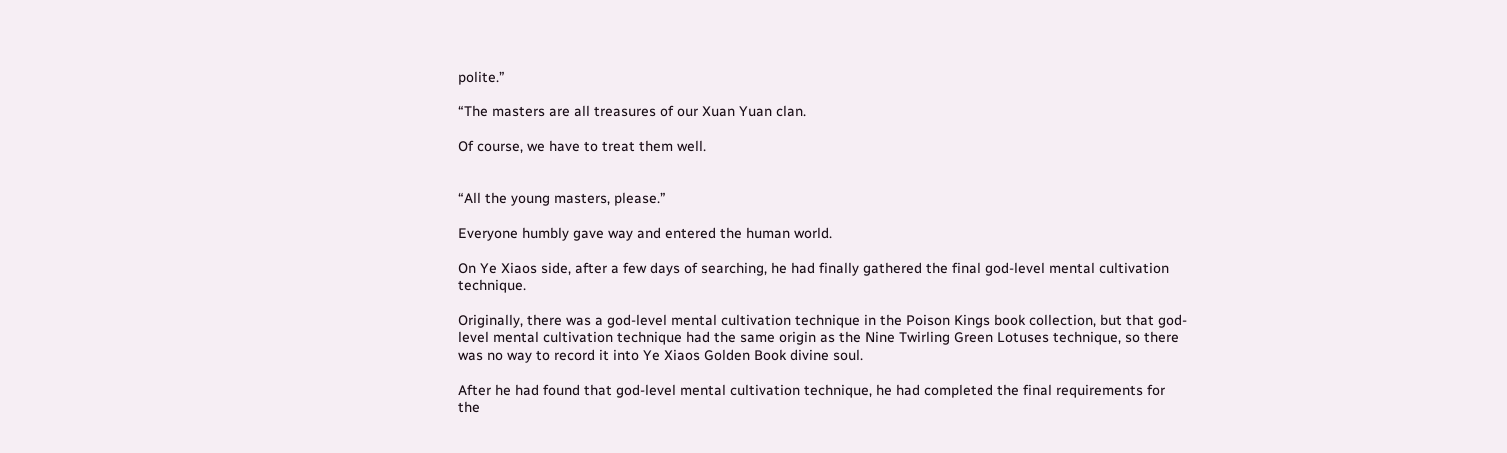polite.”

“The masters are all treasures of our Xuan Yuan clan.

Of course, we have to treat them well.


“All the young masters, please.”

Everyone humbly gave way and entered the human world.

On Ye Xiaos side, after a few days of searching, he had finally gathered the final god-level mental cultivation technique.

Originally, there was a god-level mental cultivation technique in the Poison Kings book collection, but that god-level mental cultivation technique had the same origin as the Nine Twirling Green Lotuses technique, so there was no way to record it into Ye Xiaos Golden Book divine soul.

After he had found that god-level mental cultivation technique, he had completed the final requirements for the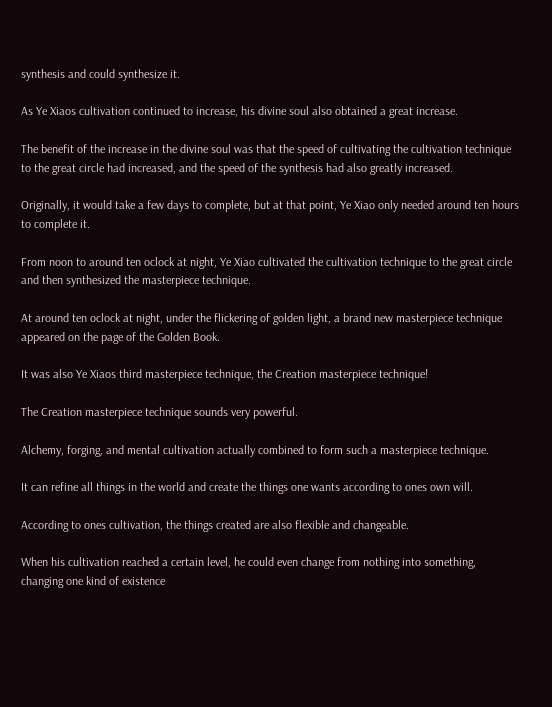synthesis and could synthesize it.

As Ye Xiaos cultivation continued to increase, his divine soul also obtained a great increase.

The benefit of the increase in the divine soul was that the speed of cultivating the cultivation technique to the great circle had increased, and the speed of the synthesis had also greatly increased.

Originally, it would take a few days to complete, but at that point, Ye Xiao only needed around ten hours to complete it.

From noon to around ten oclock at night, Ye Xiao cultivated the cultivation technique to the great circle and then synthesized the masterpiece technique.

At around ten oclock at night, under the flickering of golden light, a brand new masterpiece technique appeared on the page of the Golden Book.

It was also Ye Xiaos third masterpiece technique, the Creation masterpiece technique!

The Creation masterpiece technique sounds very powerful.

Alchemy, forging, and mental cultivation actually combined to form such a masterpiece technique.

It can refine all things in the world and create the things one wants according to ones own will.

According to ones cultivation, the things created are also flexible and changeable.

When his cultivation reached a certain level, he could even change from nothing into something, changing one kind of existence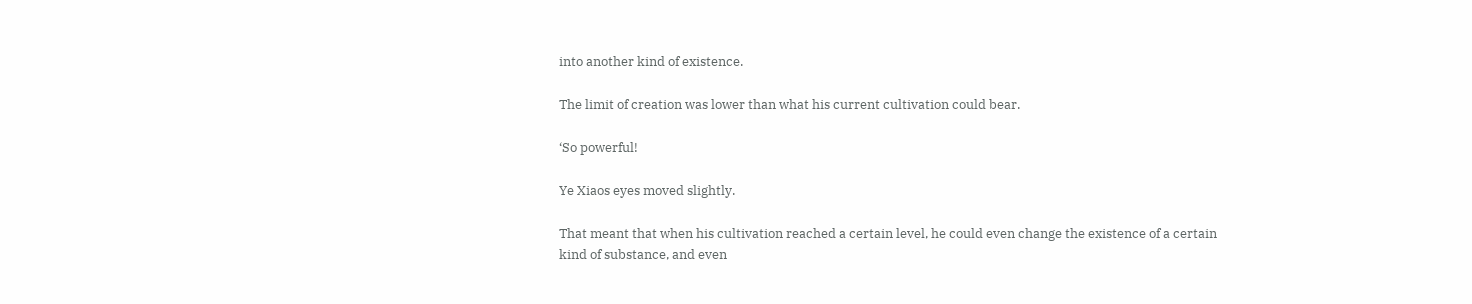into another kind of existence.

The limit of creation was lower than what his current cultivation could bear.

‘So powerful!

Ye Xiaos eyes moved slightly.

That meant that when his cultivation reached a certain level, he could even change the existence of a certain kind of substance, and even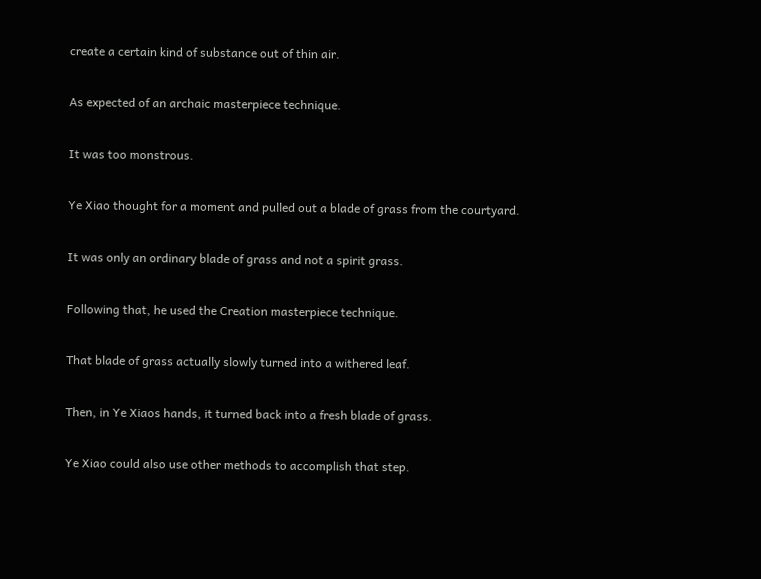create a certain kind of substance out of thin air.

As expected of an archaic masterpiece technique.

It was too monstrous.

Ye Xiao thought for a moment and pulled out a blade of grass from the courtyard.

It was only an ordinary blade of grass and not a spirit grass.

Following that, he used the Creation masterpiece technique.

That blade of grass actually slowly turned into a withered leaf.

Then, in Ye Xiaos hands, it turned back into a fresh blade of grass.

Ye Xiao could also use other methods to accomplish that step.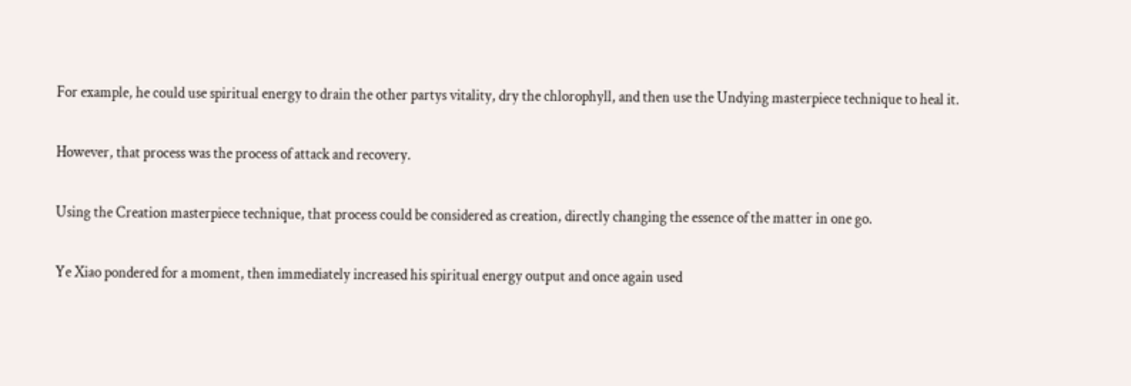For example, he could use spiritual energy to drain the other partys vitality, dry the chlorophyll, and then use the Undying masterpiece technique to heal it.

However, that process was the process of attack and recovery.

Using the Creation masterpiece technique, that process could be considered as creation, directly changing the essence of the matter in one go.

Ye Xiao pondered for a moment, then immediately increased his spiritual energy output and once again used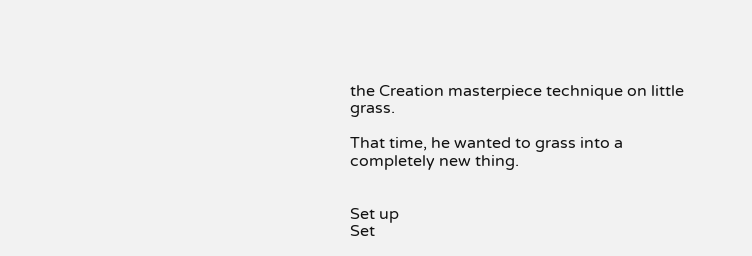the Creation masterpiece technique on little grass.

That time, he wanted to grass into a completely new thing.


Set up
Set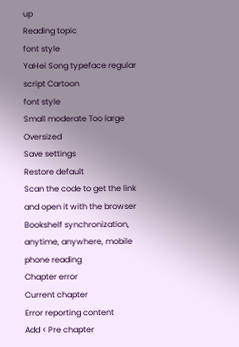up
Reading topic
font style
YaHei Song typeface regular script Cartoon
font style
Small moderate Too large Oversized
Save settings
Restore default
Scan the code to get the link and open it with the browser
Bookshelf synchronization, anytime, anywhere, mobile phone reading
Chapter error
Current chapter
Error reporting content
Add < Pre chapter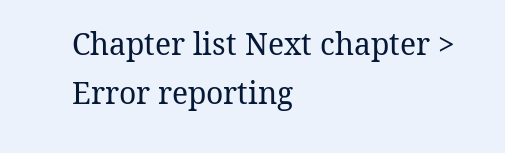Chapter list Next chapter > Error reporting